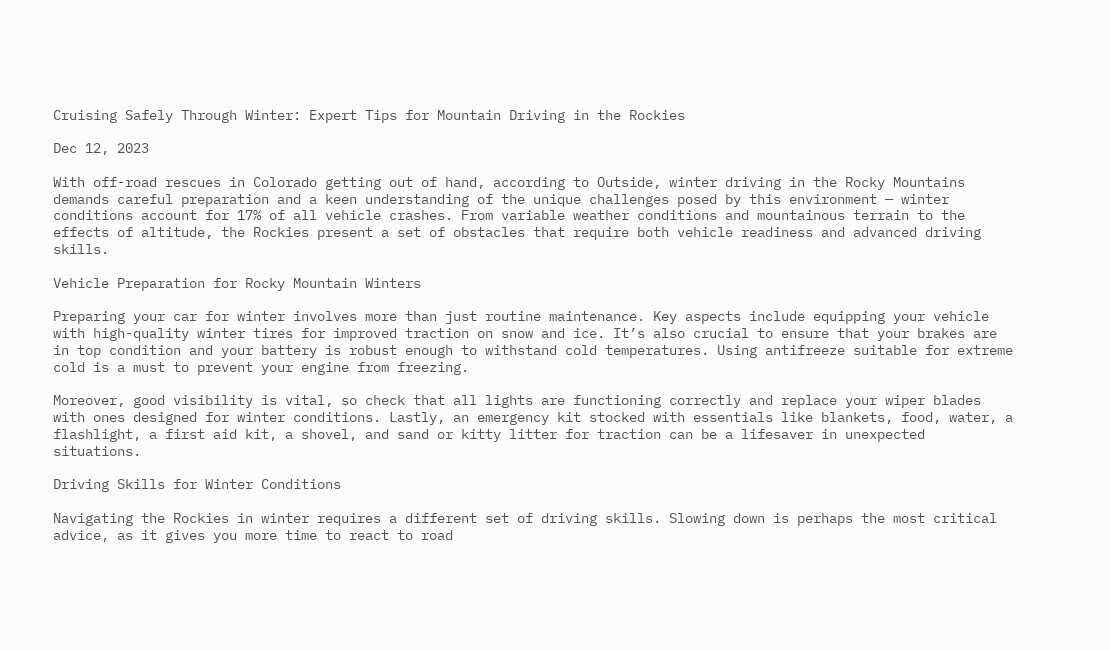Cruising Safely Through Winter: Expert Tips for Mountain Driving in the Rockies

Dec 12, 2023

With off-road rescues in Colorado getting out of hand, according to Outside, winter driving in the Rocky Mountains demands careful preparation and a keen understanding of the unique challenges posed by this environment — winter conditions account for 17% of all vehicle crashes. From variable weather conditions and mountainous terrain to the effects of altitude, the Rockies present a set of obstacles that require both vehicle readiness and advanced driving skills.

Vehicle Preparation for Rocky Mountain Winters

Preparing your car for winter involves more than just routine maintenance. Key aspects include equipping your vehicle with high-quality winter tires for improved traction on snow and ice. It’s also crucial to ensure that your brakes are in top condition and your battery is robust enough to withstand cold temperatures. Using antifreeze suitable for extreme cold is a must to prevent your engine from freezing.

Moreover, good visibility is vital, so check that all lights are functioning correctly and replace your wiper blades with ones designed for winter conditions. Lastly, an emergency kit stocked with essentials like blankets, food, water, a flashlight, a first aid kit, a shovel, and sand or kitty litter for traction can be a lifesaver in unexpected situations.

Driving Skills for Winter Conditions

Navigating the Rockies in winter requires a different set of driving skills. Slowing down is perhaps the most critical advice, as it gives you more time to react to road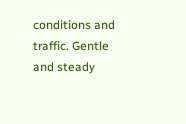conditions and traffic. Gentle and steady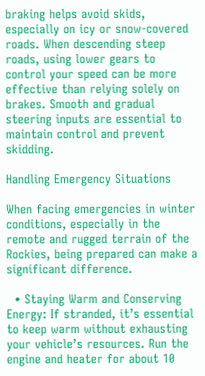braking helps avoid skids, especially on icy or snow-covered roads. When descending steep roads, using lower gears to control your speed can be more effective than relying solely on brakes. Smooth and gradual steering inputs are essential to maintain control and prevent skidding.

Handling Emergency Situations

When facing emergencies in winter conditions, especially in the remote and rugged terrain of the Rockies, being prepared can make a significant difference.

  • Staying Warm and Conserving Energy: If stranded, it’s essential to keep warm without exhausting your vehicle’s resources. Run the engine and heater for about 10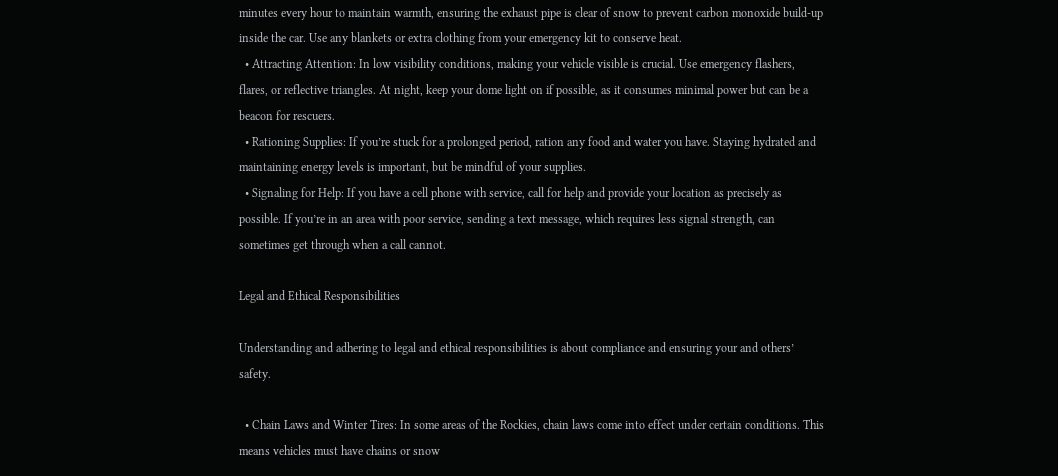minutes every hour to maintain warmth, ensuring the exhaust pipe is clear of snow to prevent carbon monoxide build-up inside the car. Use any blankets or extra clothing from your emergency kit to conserve heat.
  • Attracting Attention: In low visibility conditions, making your vehicle visible is crucial. Use emergency flashers, flares, or reflective triangles. At night, keep your dome light on if possible, as it consumes minimal power but can be a beacon for rescuers.
  • Rationing Supplies: If you’re stuck for a prolonged period, ration any food and water you have. Staying hydrated and maintaining energy levels is important, but be mindful of your supplies.
  • Signaling for Help: If you have a cell phone with service, call for help and provide your location as precisely as possible. If you’re in an area with poor service, sending a text message, which requires less signal strength, can sometimes get through when a call cannot.

Legal and Ethical Responsibilities

Understanding and adhering to legal and ethical responsibilities is about compliance and ensuring your and others’ safety.

  • Chain Laws and Winter Tires: In some areas of the Rockies, chain laws come into effect under certain conditions. This means vehicles must have chains or snow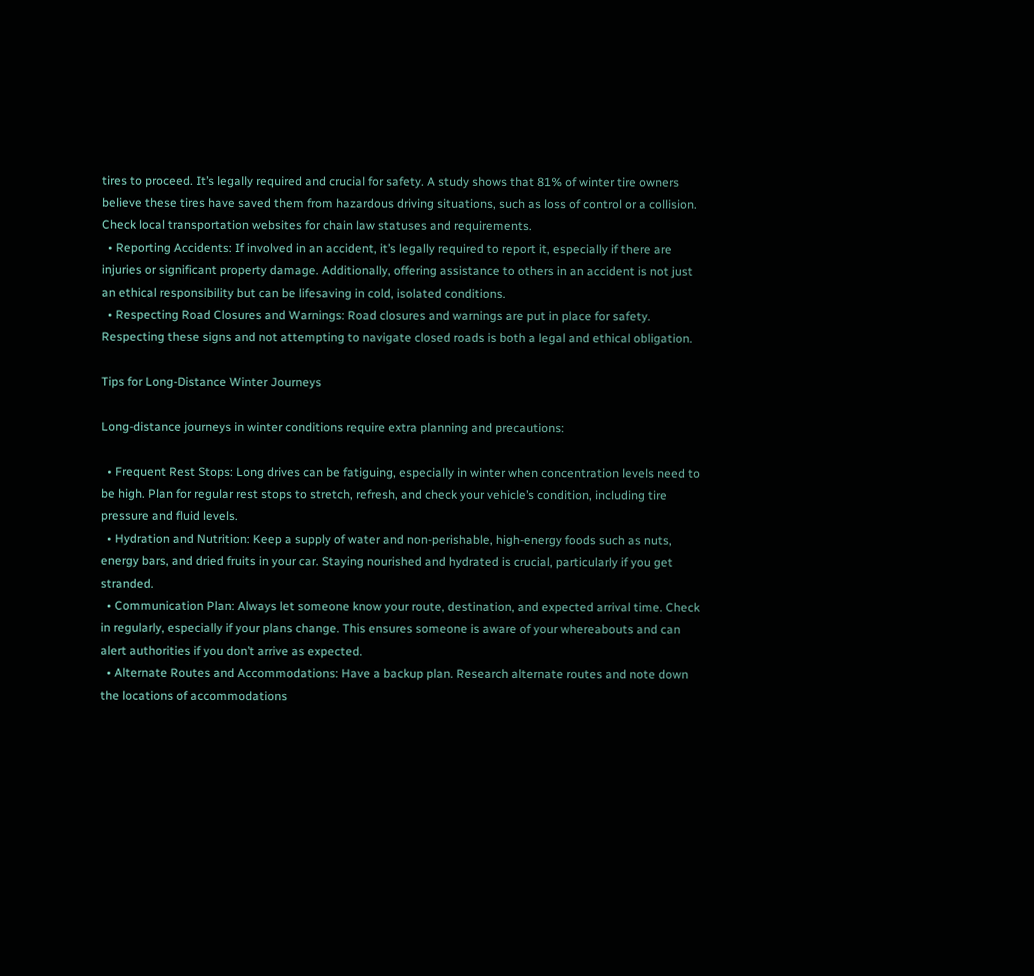tires to proceed. It’s legally required and crucial for safety. A study shows that 81% of winter tire owners believe these tires have saved them from hazardous driving situations, such as loss of control or a collision. Check local transportation websites for chain law statuses and requirements.
  • Reporting Accidents: If involved in an accident, it’s legally required to report it, especially if there are injuries or significant property damage. Additionally, offering assistance to others in an accident is not just an ethical responsibility but can be lifesaving in cold, isolated conditions.
  • Respecting Road Closures and Warnings: Road closures and warnings are put in place for safety. Respecting these signs and not attempting to navigate closed roads is both a legal and ethical obligation.

Tips for Long-Distance Winter Journeys

Long-distance journeys in winter conditions require extra planning and precautions:

  • Frequent Rest Stops: Long drives can be fatiguing, especially in winter when concentration levels need to be high. Plan for regular rest stops to stretch, refresh, and check your vehicle’s condition, including tire pressure and fluid levels.
  • Hydration and Nutrition: Keep a supply of water and non-perishable, high-energy foods such as nuts, energy bars, and dried fruits in your car. Staying nourished and hydrated is crucial, particularly if you get stranded.
  • Communication Plan: Always let someone know your route, destination, and expected arrival time. Check in regularly, especially if your plans change. This ensures someone is aware of your whereabouts and can alert authorities if you don’t arrive as expected.
  • Alternate Routes and Accommodations: Have a backup plan. Research alternate routes and note down the locations of accommodations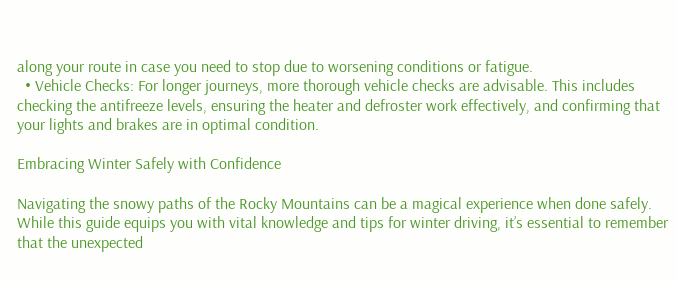along your route in case you need to stop due to worsening conditions or fatigue.
  • Vehicle Checks: For longer journeys, more thorough vehicle checks are advisable. This includes checking the antifreeze levels, ensuring the heater and defroster work effectively, and confirming that your lights and brakes are in optimal condition.

Embracing Winter Safely with Confidence

Navigating the snowy paths of the Rocky Mountains can be a magical experience when done safely. While this guide equips you with vital knowledge and tips for winter driving, it’s essential to remember that the unexpected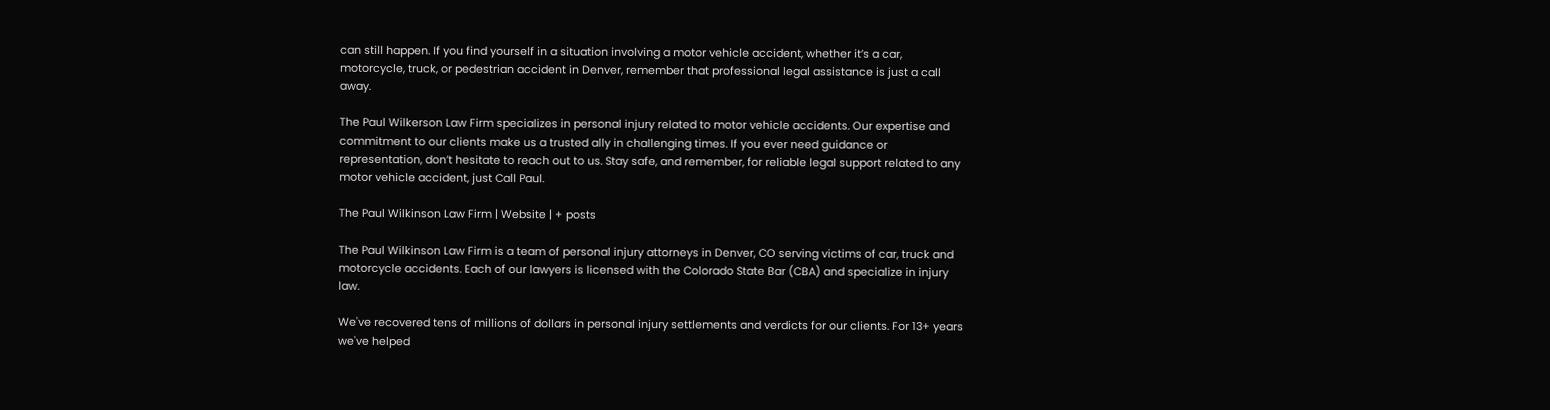can still happen. If you find yourself in a situation involving a motor vehicle accident, whether it’s a car, motorcycle, truck, or pedestrian accident in Denver, remember that professional legal assistance is just a call away.

The Paul Wilkerson Law Firm specializes in personal injury related to motor vehicle accidents. Our expertise and commitment to our clients make us a trusted ally in challenging times. If you ever need guidance or representation, don’t hesitate to reach out to us. Stay safe, and remember, for reliable legal support related to any motor vehicle accident, just Call Paul.

The Paul Wilkinson Law Firm | Website | + posts

The Paul Wilkinson Law Firm is a team of personal injury attorneys in Denver, CO serving victims of car, truck and motorcycle accidents. Each of our lawyers is licensed with the Colorado State Bar (CBA) and specialize in injury law.

We've recovered tens of millions of dollars in personal injury settlements and verdicts for our clients. For 13+ years we've helped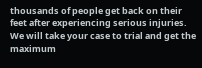thousands of people get back on their feet after experiencing serious injuries. We will take your case to trial and get the maximum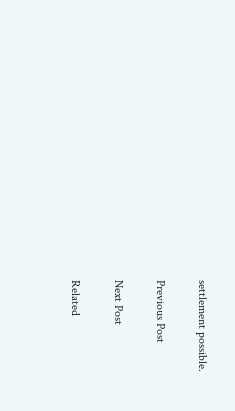settlement possible.

Previous Post

Next Post

Related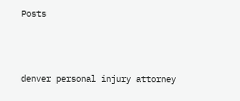Posts



denver personal injury attorney